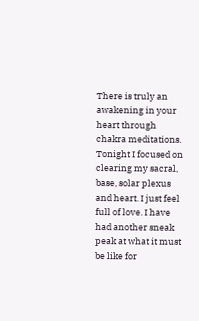There is truly an awakening in your heart through chakra meditations. Tonight I focused on clearing my sacral, base, solar plexus and heart. I just feel full of love. I have had another sneak peak at what it must be like for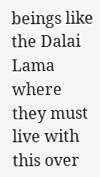beings like the Dalai Lama where they must live with this over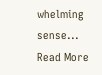whelming sense...
Read More